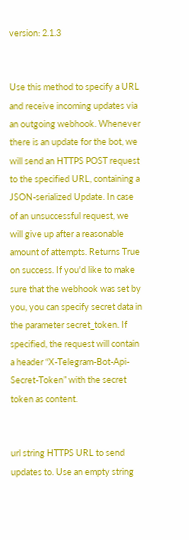version: 2.1.3


Use this method to specify a URL and receive incoming updates via an outgoing webhook. Whenever there is an update for the bot, we will send an HTTPS POST request to the specified URL, containing a JSON-serialized Update. In case of an unsuccessful request, we will give up after a reasonable amount of attempts. Returns True on success. If you'd like to make sure that the webhook was set by you, you can specify secret data in the parameter secret_token. If specified, the request will contain a header “X-Telegram-Bot-Api-Secret-Token” with the secret token as content.


url string HTTPS URL to send updates to. Use an empty string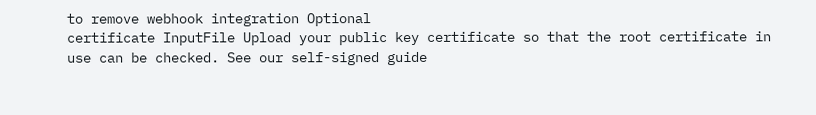to remove webhook integration Optional
certificate InputFile Upload your public key certificate so that the root certificate in use can be checked. See our self-signed guide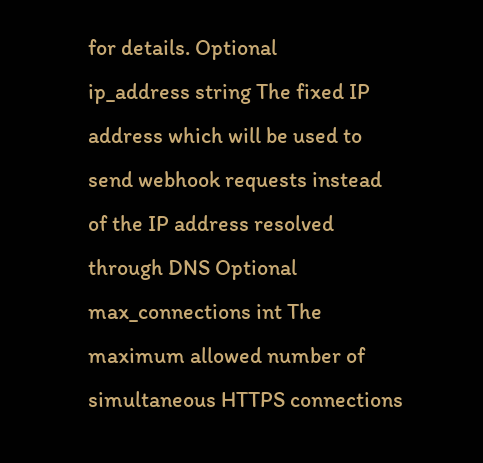for details. Optional
ip_address string The fixed IP address which will be used to send webhook requests instead of the IP address resolved through DNS Optional
max_connections int The maximum allowed number of simultaneous HTTPS connections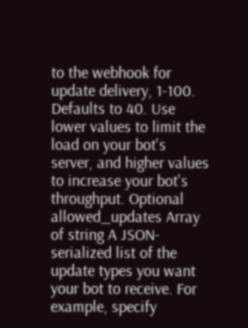to the webhook for update delivery, 1-100. Defaults to 40. Use lower values to limit the load on your bot's server, and higher values to increase your bot's throughput. Optional
allowed_updates Array of string A JSON-serialized list of the update types you want your bot to receive. For example, specify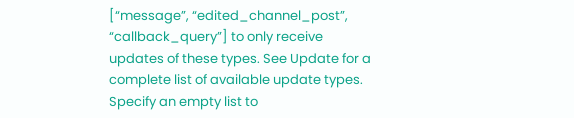[“message”, “edited_channel_post”, “callback_query”] to only receive updates of these types. See Update for a complete list of available update types. Specify an empty list to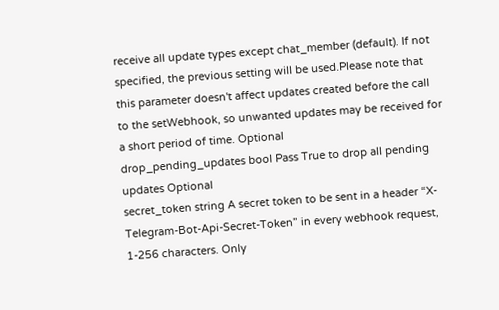receive all update types except chat_member (default). If not specified, the previous setting will be used.Please note that this parameter doesn't affect updates created before the call to the setWebhook, so unwanted updates may be received for a short period of time. Optional
drop_pending_updates bool Pass True to drop all pending updates Optional
secret_token string A secret token to be sent in a header “X-Telegram-Bot-Api-Secret-Token” in every webhook request, 1-256 characters. Only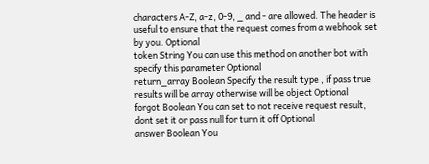characters A-Z, a-z, 0-9, _ and - are allowed. The header is useful to ensure that the request comes from a webhook set by you. Optional
token String You can use this method on another bot with specify this parameter Optional
return_array Boolean Specify the result type , if pass true results will be array otherwise will be object Optional
forgot Boolean You can set to not receive request result, dont set it or pass null for turn it off Optional
answer Boolean You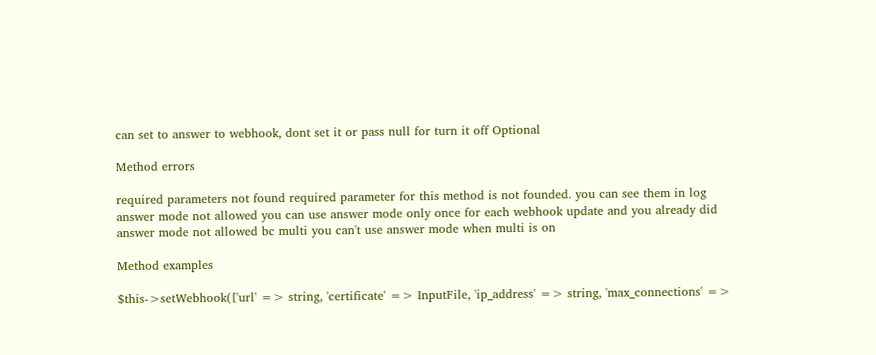can set to answer to webhook, dont set it or pass null for turn it off Optional

Method errors

required parameters not found required parameter for this method is not founded. you can see them in log
answer mode not allowed you can use answer mode only once for each webhook update and you already did
answer mode not allowed bc multi you can't use answer mode when multi is on

Method examples

$this->setWebhook(['url' => string, 'certificate' => InputFile, 'ip_address' => string, 'max_connections' =>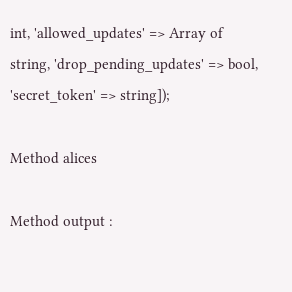int, 'allowed_updates' => Array of string, 'drop_pending_updates' => bool, 'secret_token' => string]);

Method alices

Method output :